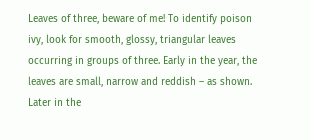Leaves of three, beware of me! To identify poison ivy, look for smooth, glossy, triangular leaves occurring in groups of three. Early in the year, the leaves are small, narrow and reddish – as shown. Later in the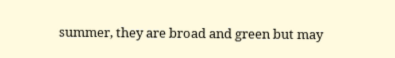summer, they are broad and green but may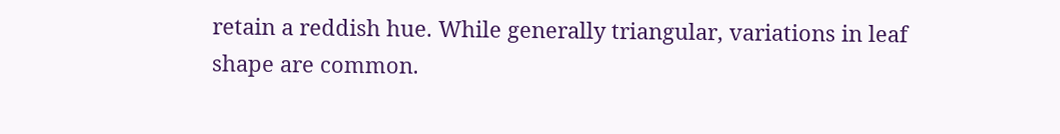retain a reddish hue. While generally triangular, variations in leaf shape are common.